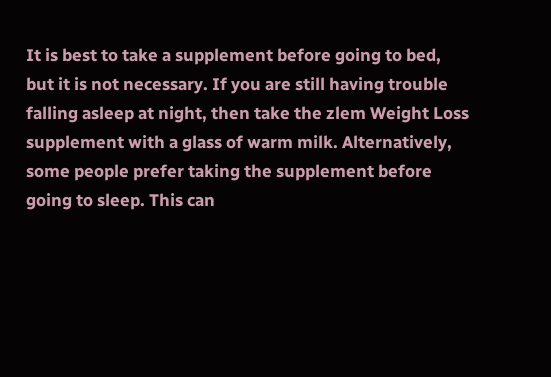It is best to take a supplement before going to bed, but it is not necessary. If you are still having trouble falling asleep at night, then take the zlem Weight Loss supplement with a glass of warm milk. Alternatively, some people prefer taking the supplement before going to sleep. This can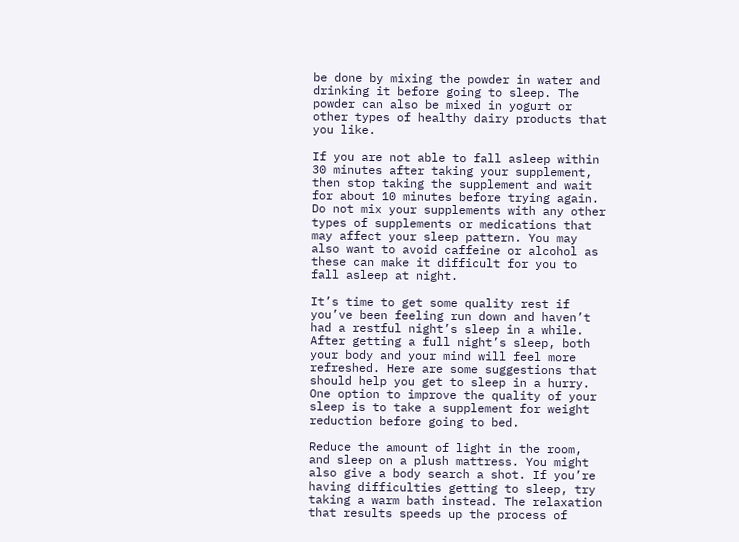be done by mixing the powder in water and drinking it before going to sleep. The powder can also be mixed in yogurt or other types of healthy dairy products that you like.

If you are not able to fall asleep within 30 minutes after taking your supplement, then stop taking the supplement and wait for about 10 minutes before trying again. Do not mix your supplements with any other types of supplements or medications that may affect your sleep pattern. You may also want to avoid caffeine or alcohol as these can make it difficult for you to fall asleep at night.

It’s time to get some quality rest if you’ve been feeling run down and haven’t had a restful night’s sleep in a while. After getting a full night’s sleep, both your body and your mind will feel more refreshed. Here are some suggestions that should help you get to sleep in a hurry. One option to improve the quality of your sleep is to take a supplement for weight reduction before going to bed.

Reduce the amount of light in the room, and sleep on a plush mattress. You might also give a body search a shot. If you’re having difficulties getting to sleep, try taking a warm bath instead. The relaxation that results speeds up the process of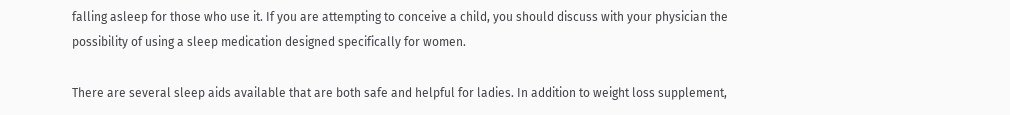falling asleep for those who use it. If you are attempting to conceive a child, you should discuss with your physician the possibility of using a sleep medication designed specifically for women.

There are several sleep aids available that are both safe and helpful for ladies. In addition to weight loss supplement,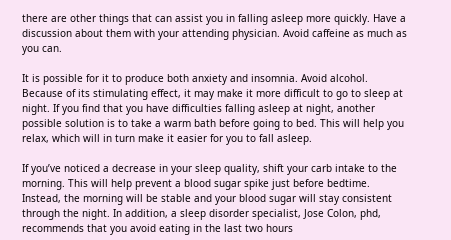there are other things that can assist you in falling asleep more quickly. Have a discussion about them with your attending physician. Avoid caffeine as much as you can.

It is possible for it to produce both anxiety and insomnia. Avoid alcohol. Because of its stimulating effect, it may make it more difficult to go to sleep at night. If you find that you have difficulties falling asleep at night, another possible solution is to take a warm bath before going to bed. This will help you relax, which will in turn make it easier for you to fall asleep.

If you’ve noticed a decrease in your sleep quality, shift your carb intake to the morning. This will help prevent a blood sugar spike just before bedtime. Instead, the morning will be stable and your blood sugar will stay consistent through the night. In addition, a sleep disorder specialist, Jose Colon, phd, recommends that you avoid eating in the last two hours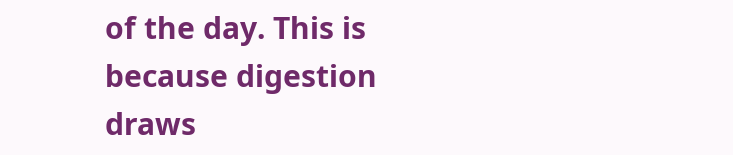of the day. This is because digestion draws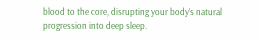blood to the core, disrupting your body’s natural progression into deep sleep.